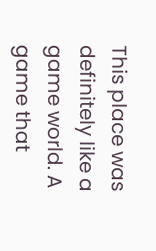This place was definitely like a game world. A game that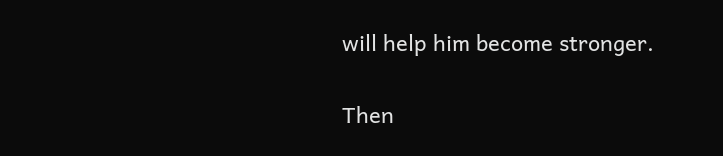will help him become stronger.


Then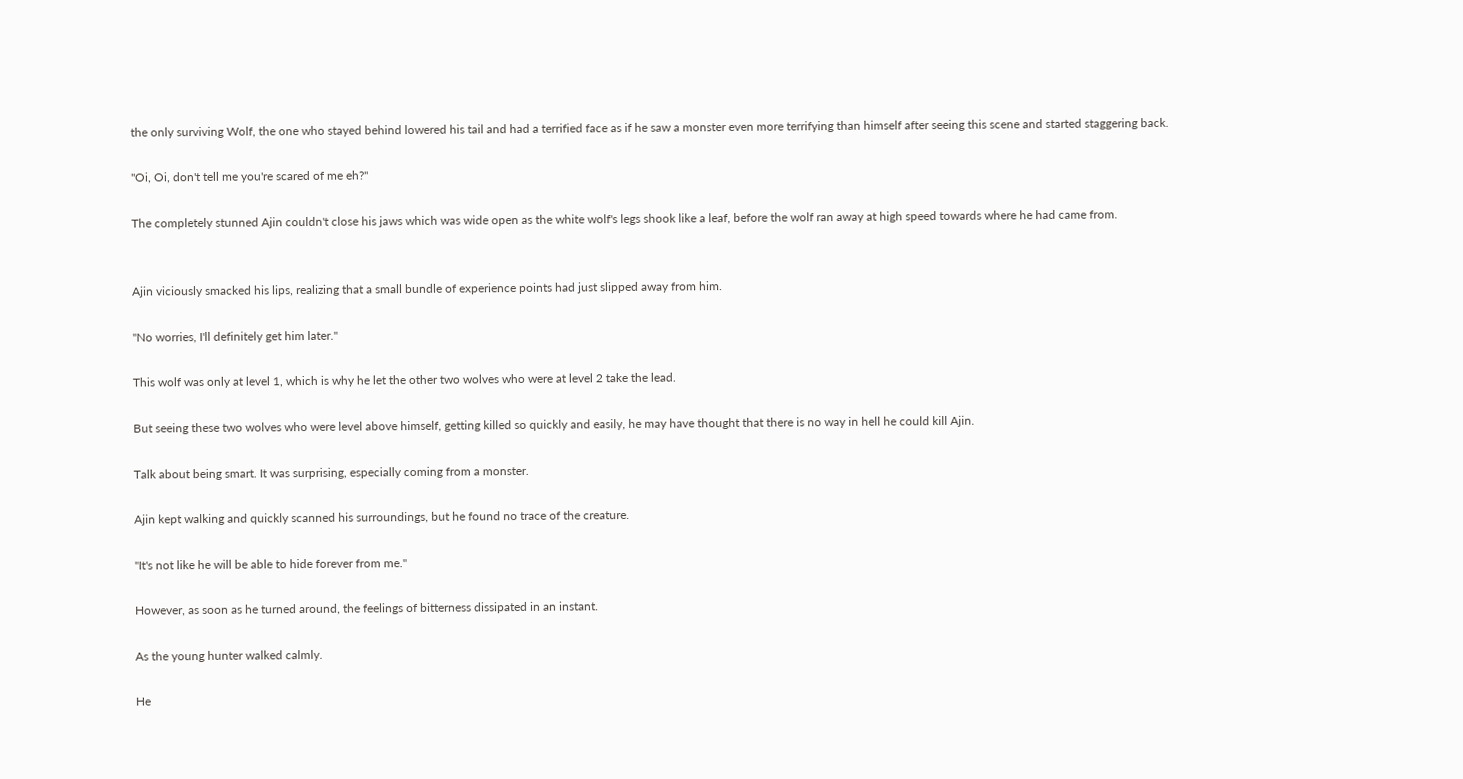the only surviving Wolf, the one who stayed behind lowered his tail and had a terrified face as if he saw a monster even more terrifying than himself after seeing this scene and started staggering back.

"Oi, Oi, don't tell me you're scared of me eh?"

The completely stunned Ajin couldn't close his jaws which was wide open as the white wolf's legs shook like a leaf, before the wolf ran away at high speed towards where he had came from.


Ajin viciously smacked his lips, realizing that a small bundle of experience points had just slipped away from him.

"No worries, I'll definitely get him later."

This wolf was only at level 1, which is why he let the other two wolves who were at level 2 take the lead.

But seeing these two wolves who were level above himself, getting killed so quickly and easily, he may have thought that there is no way in hell he could kill Ajin.

Talk about being smart. It was surprising, especially coming from a monster.

Ajin kept walking and quickly scanned his surroundings, but he found no trace of the creature.

"It's not like he will be able to hide forever from me."

However, as soon as he turned around, the feelings of bitterness dissipated in an instant.

As the young hunter walked calmly.

He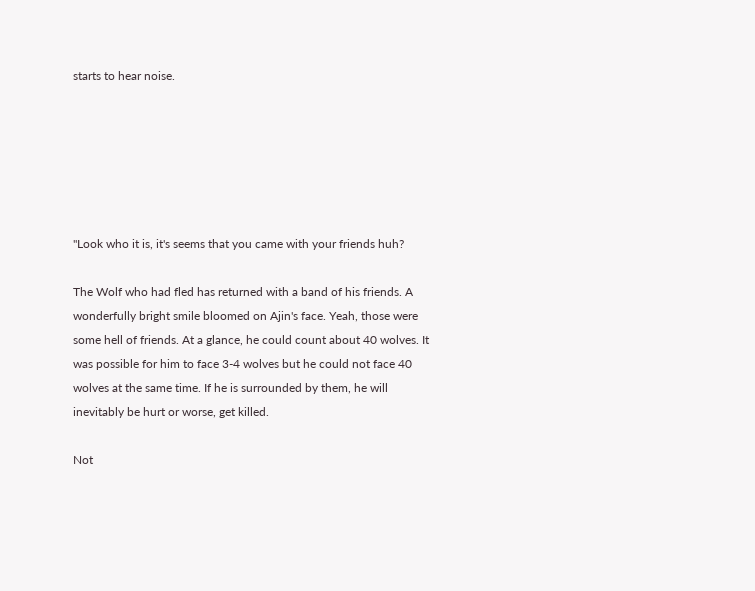starts to hear noise.






"Look who it is, it's seems that you came with your friends huh?

The Wolf who had fled has returned with a band of his friends. A wonderfully bright smile bloomed on Ajin's face. Yeah, those were some hell of friends. At a glance, he could count about 40 wolves. It was possible for him to face 3-4 wolves but he could not face 40 wolves at the same time. If he is surrounded by them, he will inevitably be hurt or worse, get killed.

Not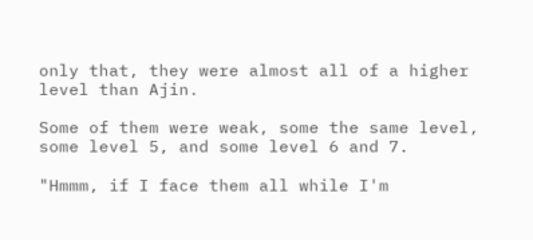only that, they were almost all of a higher level than Ajin.

Some of them were weak, some the same level, some level 5, and some level 6 and 7.

"Hmmm, if I face them all while I'm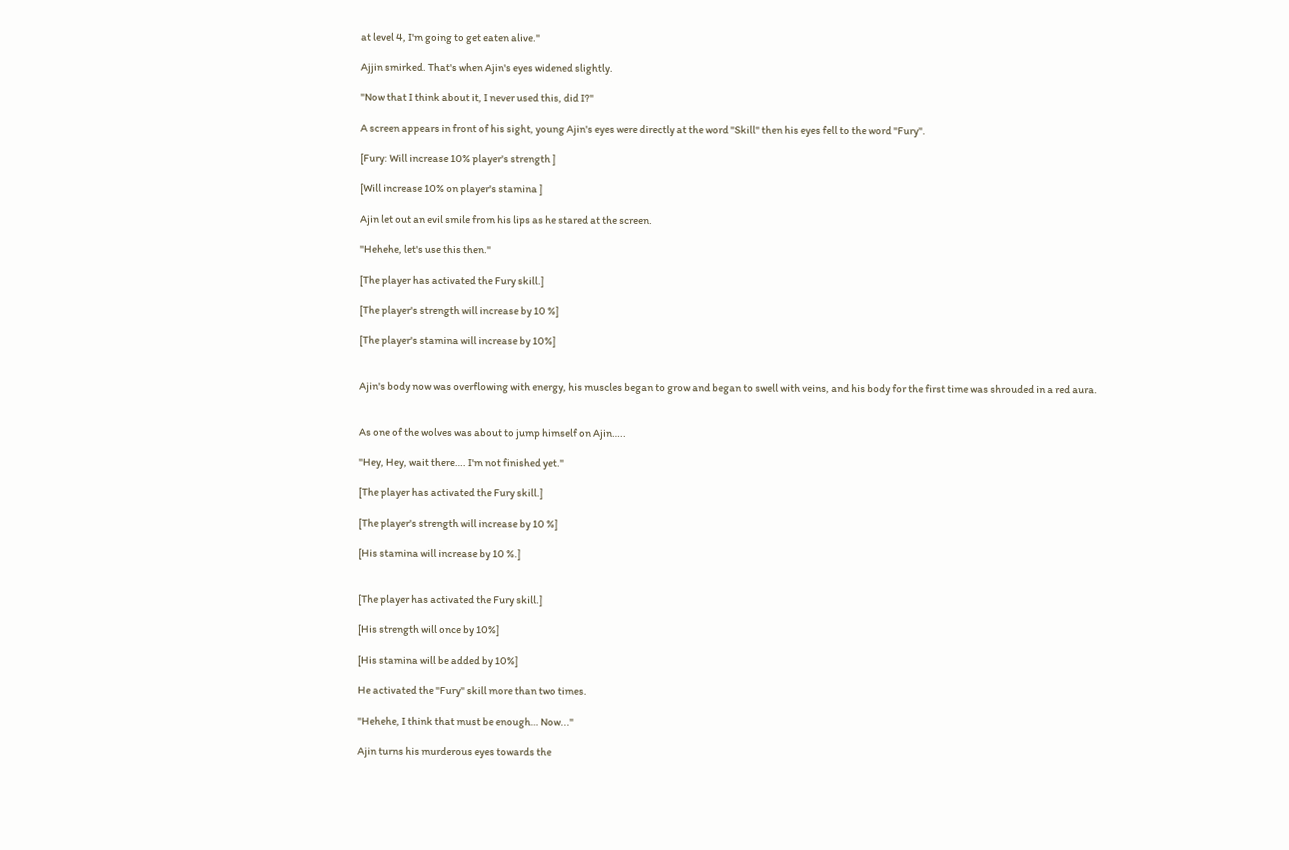at level 4, I'm going to get eaten alive."

Ajjin smirked. That's when Ajin's eyes widened slightly.

"Now that I think about it, I never used this, did I?"

A screen appears in front of his sight, young Ajin's eyes were directly at the word "Skill" then his eyes fell to the word "Fury".

[Fury: Will increase 10% player's strength ]

[Will increase 10% on player's stamina ]

Ajin let out an evil smile from his lips as he stared at the screen.

"Hehehe, let's use this then."

[The player has activated the Fury skill.]

[The player's strength will increase by 10 %]

[The player's stamina will increase by 10%]


Ajin's body now was overflowing with energy, his muscles began to grow and began to swell with veins, and his body for the first time was shrouded in a red aura.


As one of the wolves was about to jump himself on Ajin…..

"Hey, Hey, wait there…. I'm not finished yet."

[The player has activated the Fury skill.]

[The player's strength will increase by 10 %]

[His stamina will increase by 10 %.]


[The player has activated the Fury skill.]

[His strength will once by 10%]

[His stamina will be added by 10%]

He activated the "Fury" skill more than two times.

"Hehehe, I think that must be enough… Now..."

Ajin turns his murderous eyes towards the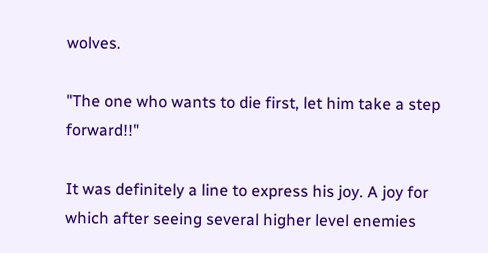wolves.

"The one who wants to die first, let him take a step forward!!"

It was definitely a line to express his joy. A joy for which after seeing several higher level enemies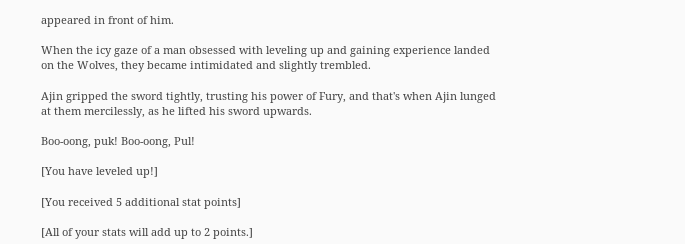appeared in front of him.

When the icy gaze of a man obsessed with leveling up and gaining experience landed on the Wolves, they became intimidated and slightly trembled.

Ajin gripped the sword tightly, trusting his power of Fury, and that's when Ajin lunged at them mercilessly, as he lifted his sword upwards.

Boo-oong, puk! Boo-oong, Pul!

[You have leveled up!]

[You received 5 additional stat points]

[All of your stats will add up to 2 points.]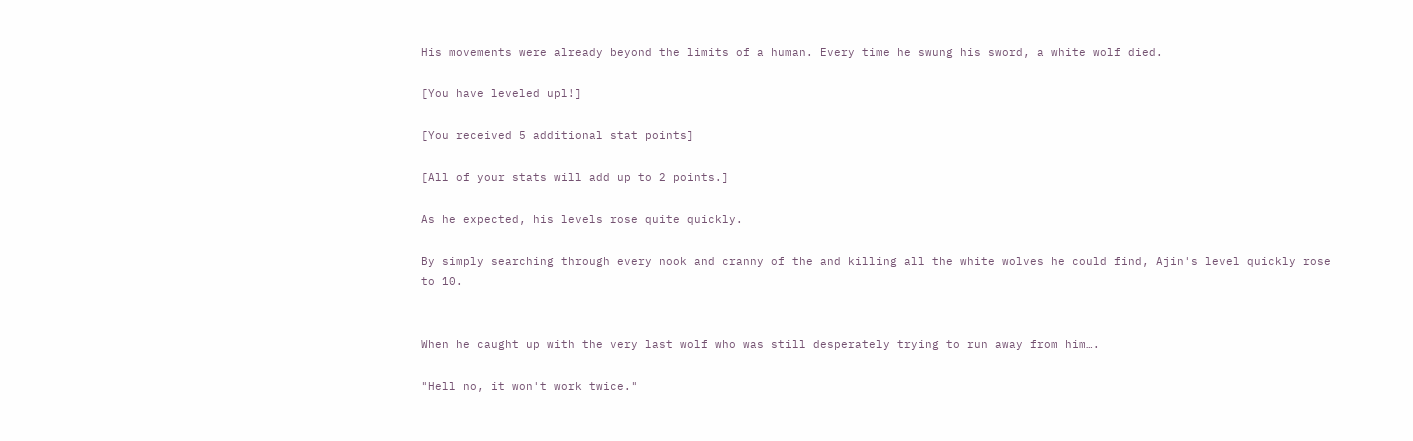His movements were already beyond the limits of a human. Every time he swung his sword, a white wolf died.

[You have leveled upl!]

[You received 5 additional stat points]

[All of your stats will add up to 2 points.]

As he expected, his levels rose quite quickly.

By simply searching through every nook and cranny of the and killing all the white wolves he could find, Ajin's level quickly rose to 10.


When he caught up with the very last wolf who was still desperately trying to run away from him….

"Hell no, it won't work twice."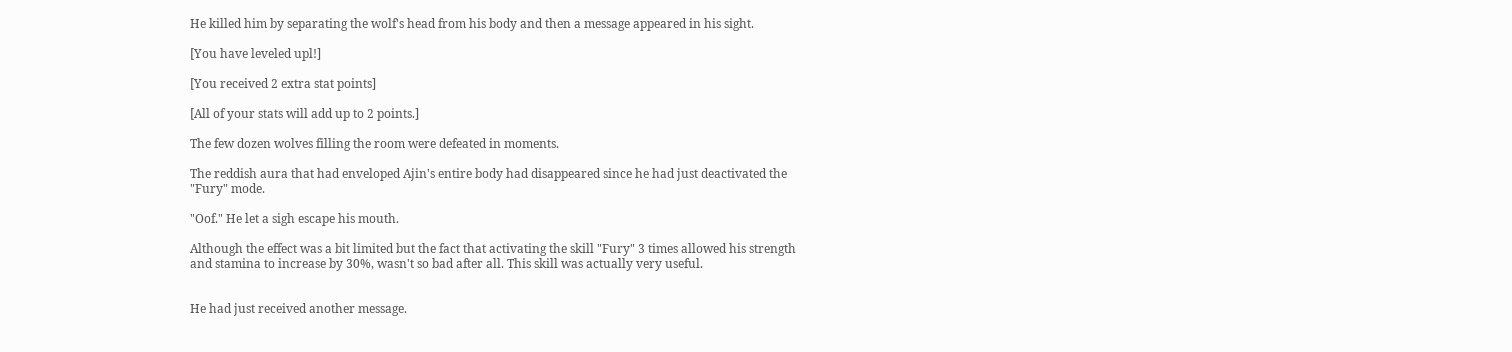He killed him by separating the wolf's head from his body and then a message appeared in his sight.

[You have leveled upl!]

[You received 2 extra stat points]

[All of your stats will add up to 2 points.]

The few dozen wolves filling the room were defeated in moments.

The reddish aura that had enveloped Ajin's entire body had disappeared since he had just deactivated the "Fury" mode.

"Oof." He let a sigh escape his mouth.

Although the effect was a bit limited but the fact that activating the skill "Fury" 3 times allowed his strength and stamina to increase by 30%, wasn't so bad after all. This skill was actually very useful.


He had just received another message.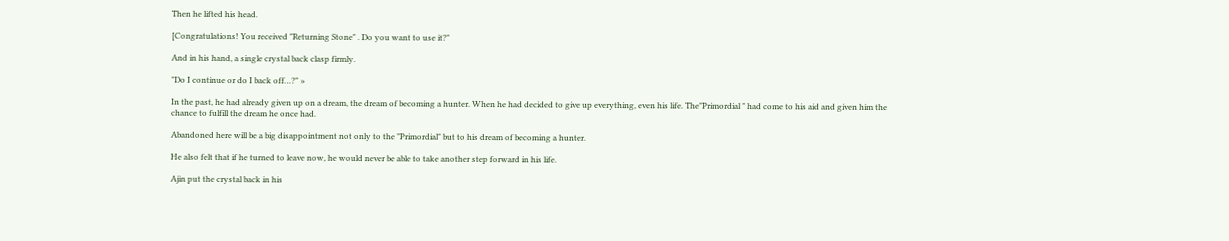Then he lifted his head.

[Congratulations! You received "Returning Stone" . Do you want to use it?"

And in his hand, a single crystal back clasp firmly.

"Do I continue or do I back off…?" »

In the past, he had already given up on a dream, the dream of becoming a hunter. When he had decided to give up everything, even his life. The"Primordial " had come to his aid and given him the chance to fulfill the dream he once had.

Abandoned here will be a big disappointment not only to the "Primordial" but to his dream of becoming a hunter.

He also felt that if he turned to leave now, he would never be able to take another step forward in his life.

Ajin put the crystal back in his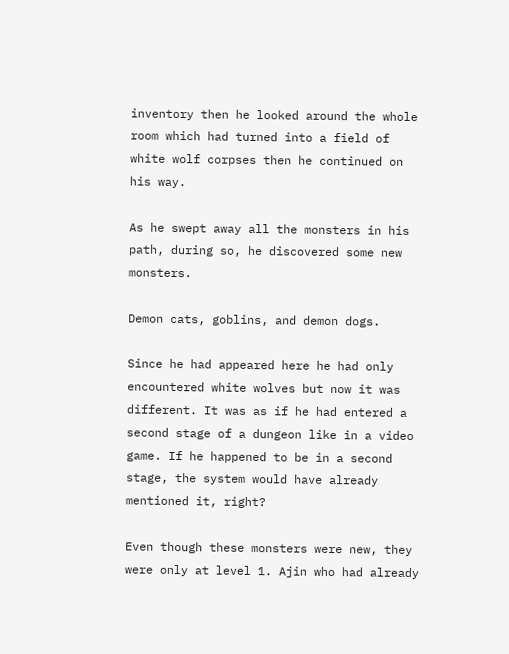inventory then he looked around the whole room which had turned into a field of white wolf corpses then he continued on his way.

As he swept away all the monsters in his path, during so, he discovered some new monsters.

Demon cats, goblins, and demon dogs.

Since he had appeared here he had only encountered white wolves but now it was different. It was as if he had entered a second stage of a dungeon like in a video game. If he happened to be in a second stage, the system would have already mentioned it, right?

Even though these monsters were new, they were only at level 1. Ajin who had already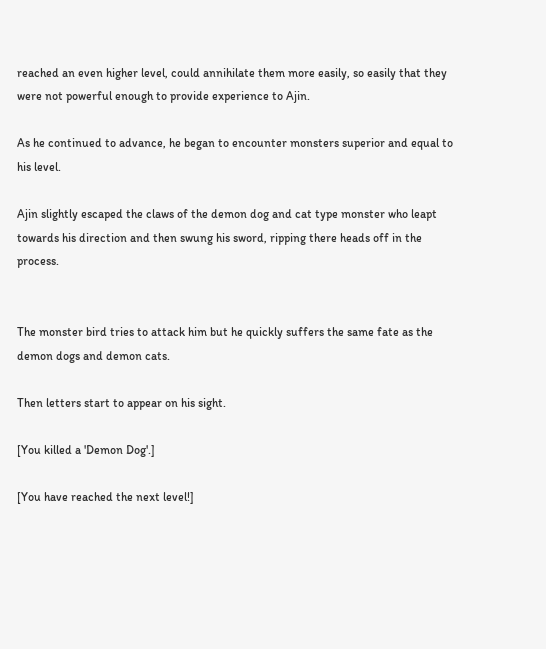reached an even higher level, could annihilate them more easily, so easily that they were not powerful enough to provide experience to Ajin.

As he continued to advance, he began to encounter monsters superior and equal to his level.

Ajin slightly escaped the claws of the demon dog and cat type monster who leapt towards his direction and then swung his sword, ripping there heads off in the process.


The monster bird tries to attack him but he quickly suffers the same fate as the demon dogs and demon cats.

Then letters start to appear on his sight.

[You killed a 'Demon Dog'.]

[You have reached the next level!]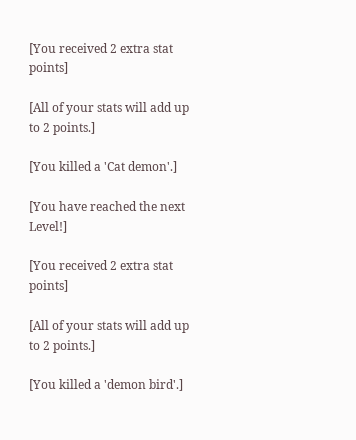[You received 2 extra stat points]

[All of your stats will add up to 2 points.]

[You killed a 'Cat demon'.]

[You have reached the next Level!]

[You received 2 extra stat points]

[All of your stats will add up to 2 points.]

[You killed a 'demon bird'.]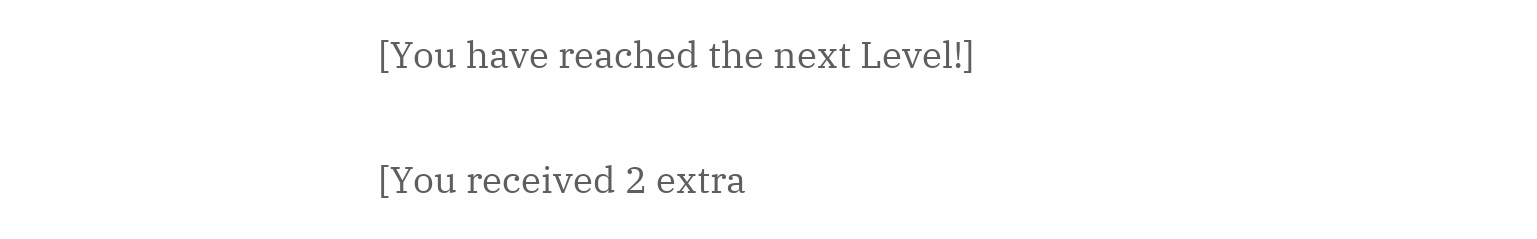[You have reached the next Level!]

[You received 2 extra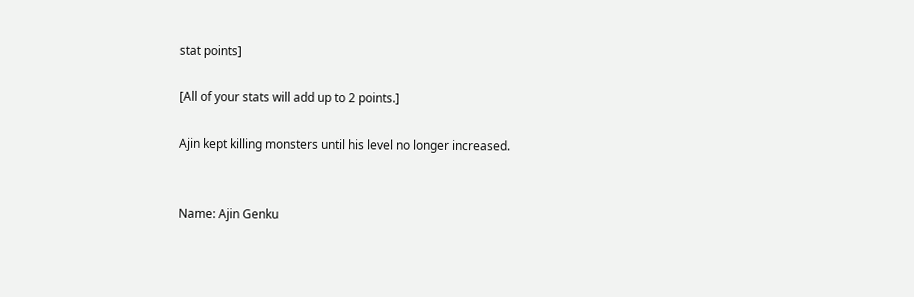stat points]

[All of your stats will add up to 2 points.]

Ajin kept killing monsters until his level no longer increased.


Name: Ajin Genku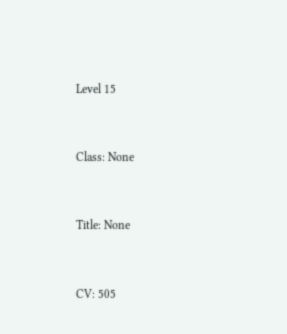Level 15


Class: None


Title: None


CV: 505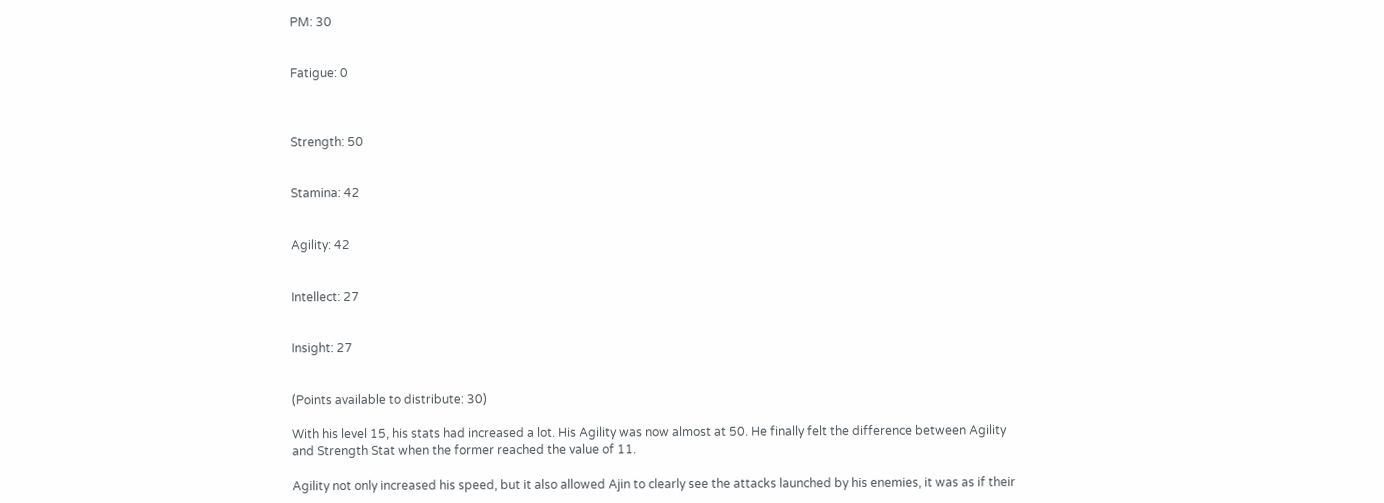PM: 30


Fatigue: 0



Strength: 50


Stamina: 42


Agility: 42


Intellect: 27


Insight: 27


(Points available to distribute: 30)

With his level 15, his stats had increased a lot. His Agility was now almost at 50. He finally felt the difference between Agility and Strength Stat when the former reached the value of 11.

Agility not only increased his speed, but it also allowed Ajin to clearly see the attacks launched by his enemies, it was as if their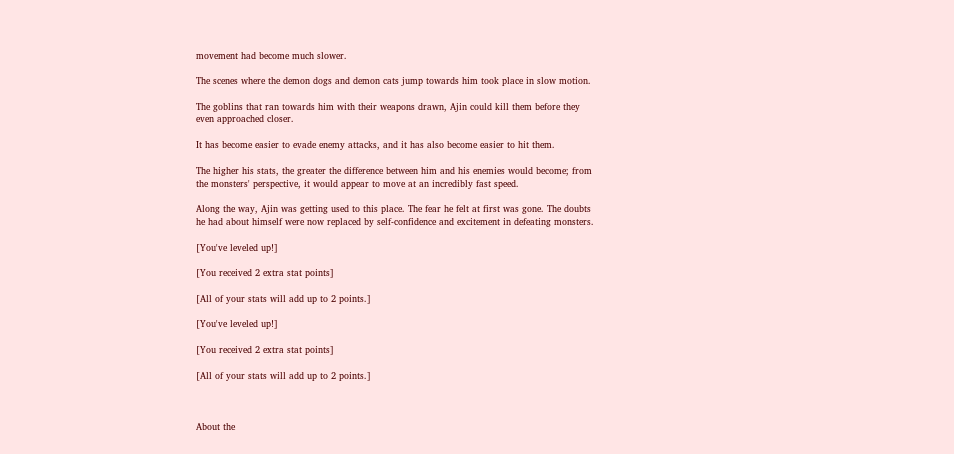movement had become much slower.

The scenes where the demon dogs and demon cats jump towards him took place in slow motion.

The goblins that ran towards him with their weapons drawn, Ajin could kill them before they even approached closer.

It has become easier to evade enemy attacks, and it has also become easier to hit them.

The higher his stats, the greater the difference between him and his enemies would become; from the monsters' perspective, it would appear to move at an incredibly fast speed.

Along the way, Ajin was getting used to this place. The fear he felt at first was gone. The doubts he had about himself were now replaced by self-confidence and excitement in defeating monsters.

[You've leveled up!]

[You received 2 extra stat points]

[All of your stats will add up to 2 points.]

[You've leveled up!]

[You received 2 extra stat points]

[All of your stats will add up to 2 points.]



About the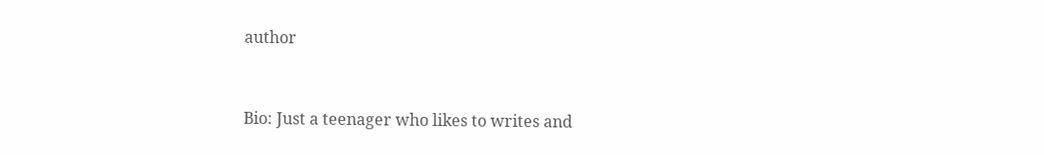author


Bio: Just a teenager who likes to writes and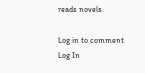reads novels.

Log in to comment
Log In